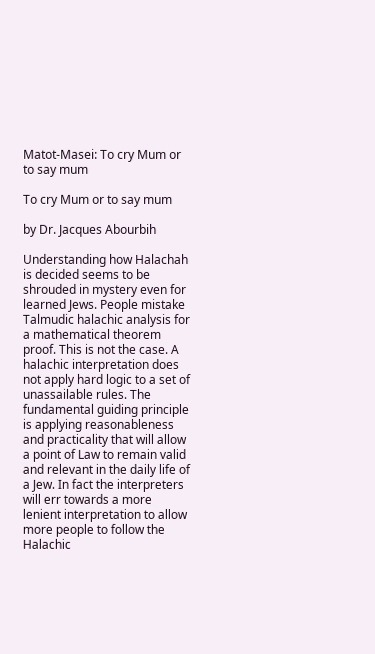Matot-Masei: To cry Mum or to say mum

To cry Mum or to say mum

by Dr. Jacques Abourbih

Understanding how Halachah is decided seems to be shrouded in mystery even for learned Jews. People mistake Talmudic halachic analysis for a mathematical theorem proof. This is not the case. A halachic interpretation does not apply hard logic to a set of unassailable rules. The fundamental guiding principle is applying reasonableness and practicality that will allow a point of Law to remain valid and relevant in the daily life of a Jew. In fact the interpreters will err towards a more lenient interpretation to allow more people to follow the Halachic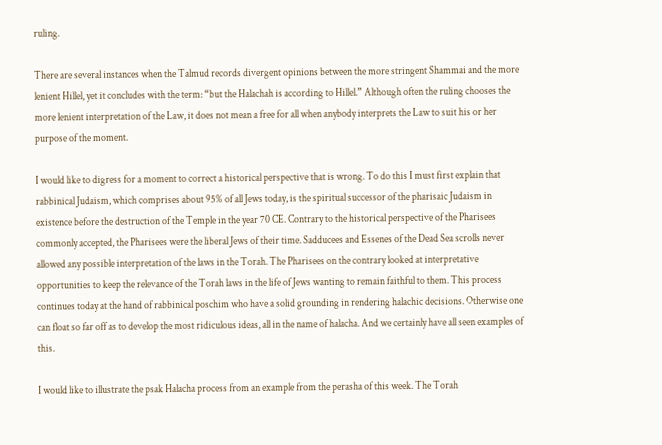ruling.

There are several instances when the Talmud records divergent opinions between the more stringent Shammai and the more lenient Hillel, yet it concludes with the term: “but the Halachah is according to Hillel.” Although often the ruling chooses the more lenient interpretation of the Law, it does not mean a free for all when anybody interprets the Law to suit his or her purpose of the moment.

I would like to digress for a moment to correct a historical perspective that is wrong. To do this I must first explain that rabbinical Judaism, which comprises about 95% of all Jews today, is the spiritual successor of the pharisaic Judaism in existence before the destruction of the Temple in the year 70 CE. Contrary to the historical perspective of the Pharisees commonly accepted, the Pharisees were the liberal Jews of their time. Sadducees and Essenes of the Dead Sea scrolls never allowed any possible interpretation of the laws in the Torah. The Pharisees on the contrary looked at interpretative opportunities to keep the relevance of the Torah laws in the life of Jews wanting to remain faithful to them. This process continues today at the hand of rabbinical poschim who have a solid grounding in rendering halachic decisions. Otherwise one can float so far off as to develop the most ridiculous ideas, all in the name of halacha. And we certainly have all seen examples of this.

I would like to illustrate the psak Halacha process from an example from the perasha of this week. The Torah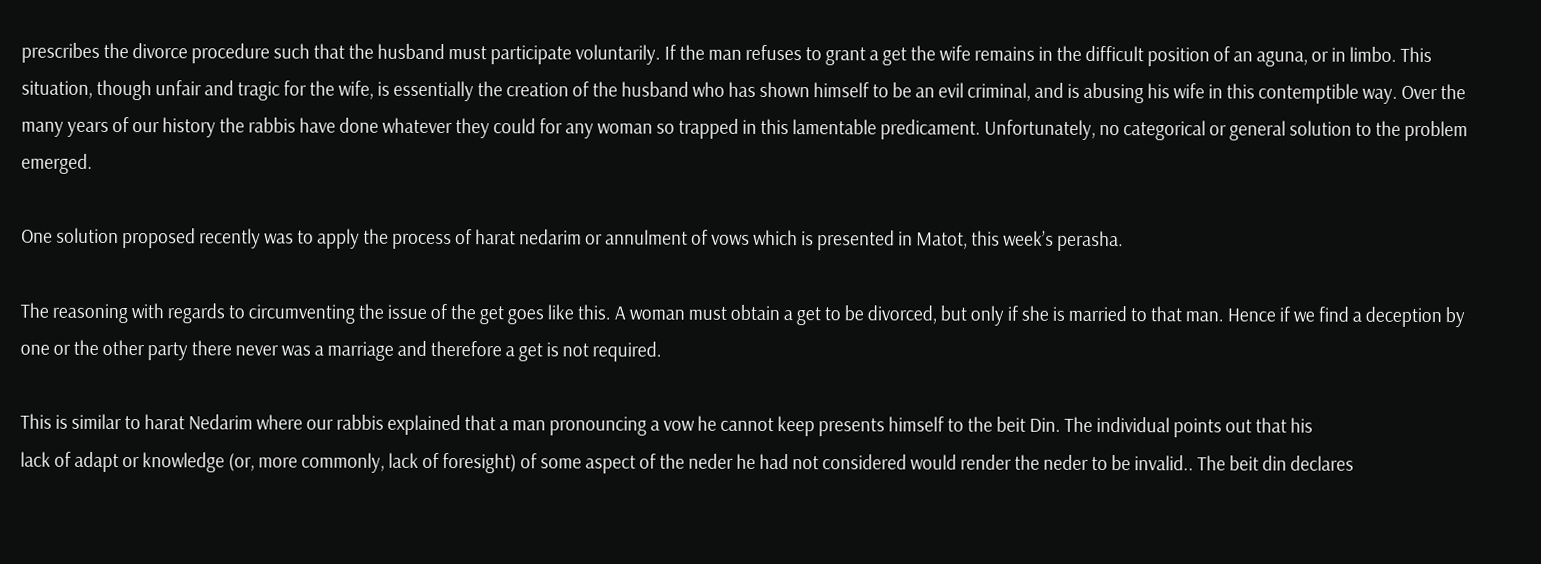prescribes the divorce procedure such that the husband must participate voluntarily. If the man refuses to grant a get the wife remains in the difficult position of an aguna, or in limbo. This situation, though unfair and tragic for the wife, is essentially the creation of the husband who has shown himself to be an evil criminal, and is abusing his wife in this contemptible way. Over the many years of our history the rabbis have done whatever they could for any woman so trapped in this lamentable predicament. Unfortunately, no categorical or general solution to the problem emerged.

One solution proposed recently was to apply the process of harat nedarim or annulment of vows which is presented in Matot, this week’s perasha.

The reasoning with regards to circumventing the issue of the get goes like this. A woman must obtain a get to be divorced, but only if she is married to that man. Hence if we find a deception by one or the other party there never was a marriage and therefore a get is not required.

This is similar to harat Nedarim where our rabbis explained that a man pronouncing a vow he cannot keep presents himself to the beit Din. The individual points out that his
lack of adapt or knowledge (or, more commonly, lack of foresight) of some aspect of the neder he had not considered would render the neder to be invalid.. The beit din declares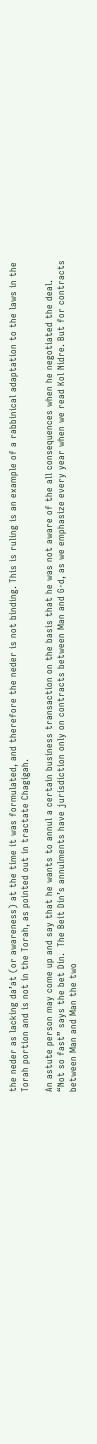the neder as lacking da’at (or awareness) at the time it was formulated, and therefore the neder is not binding. This is ruling is an example of a rabbinical adaptation to the laws in the Torah portion and is not in the Torah, as pointed out in tractate Chagigah.

An astute person may come up and say that he wants to annul a certain business transaction on the basis that he was not aware of the all consequences when he negotiated the deal. “Not so fast” says the bet Din.  The Beit Din’s annulments have jurisdiction only on contracts between Man and G-d, as we emphasize every year when we read Kol Nidre. But for contracts between Man and Man the two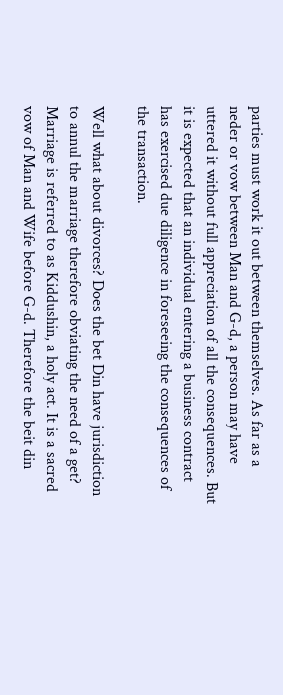parties must work it out between themselves. As far as a neder or vow between Man and G-d, a person may have uttered it without full appreciation of all the consequences. But it is expected that an individual entering a business contract has exercised due diligence in foreseeing the consequences of the transaction.

Well what about divorces? Does the bet Din have jurisdiction to annul the marriage therefore obviating the need of a get? Marriage is referred to as Kiddushin, a holy act. It is a sacred vow of Man and Wife before G-d. Therefore the beit din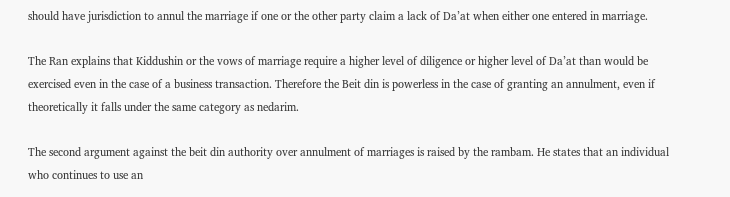should have jurisdiction to annul the marriage if one or the other party claim a lack of Da’at when either one entered in marriage.

The Ran explains that Kiddushin or the vows of marriage require a higher level of diligence or higher level of Da’at than would be exercised even in the case of a business transaction. Therefore the Beit din is powerless in the case of granting an annulment, even if theoretically it falls under the same category as nedarim.

The second argument against the beit din authority over annulment of marriages is raised by the rambam. He states that an individual who continues to use an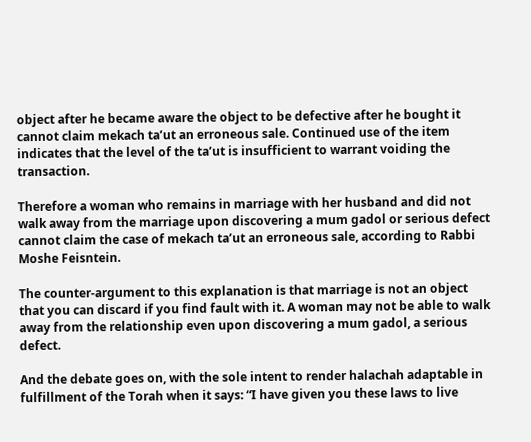object after he became aware the object to be defective after he bought it cannot claim mekach ta’ut an erroneous sale. Continued use of the item indicates that the level of the ta’ut is insufficient to warrant voiding the transaction.

Therefore a woman who remains in marriage with her husband and did not walk away from the marriage upon discovering a mum gadol or serious defect cannot claim the case of mekach ta’ut an erroneous sale, according to Rabbi Moshe Feisntein.

The counter-argument to this explanation is that marriage is not an object that you can discard if you find fault with it. A woman may not be able to walk away from the relationship even upon discovering a mum gadol, a serious defect.

And the debate goes on, with the sole intent to render halachah adaptable in fulfillment of the Torah when it says: “I have given you these laws to live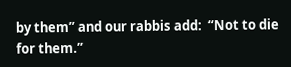by them” and our rabbis add:  “Not to die for them.”